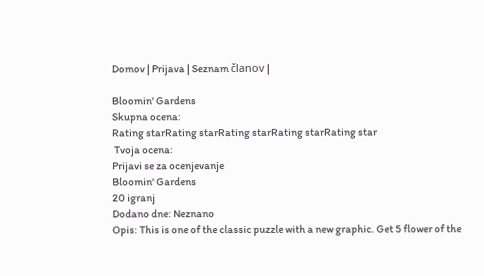Domov | Prijava | Seznam članov |

Bloomin' Gardens
Skupna ocena:
Rating starRating starRating starRating starRating star
 Tvoja ocena:
Prijavi se za ocenjevanje
Bloomin' Gardens
20 igranj
Dodano dne: Neznano
Opis: This is one of the classic puzzle with a new graphic. Get 5 flower of the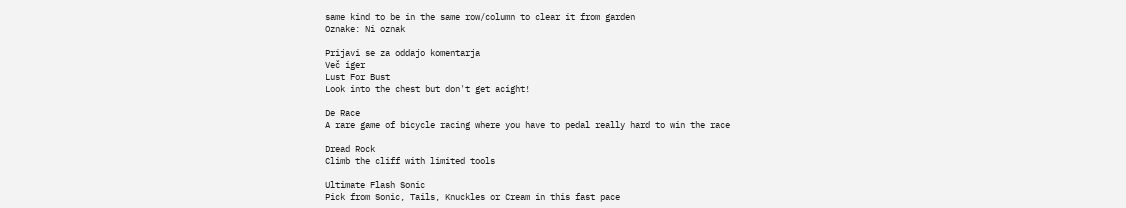same kind to be in the same row/column to clear it from garden
Oznake: Ni oznak

Prijavi se za oddajo komentarja
Več iger
Lust For Bust
Look into the chest but don't get acight!

De Race
A rare game of bicycle racing where you have to pedal really hard to win the race

Dread Rock
Climb the cliff with limited tools

Ultimate Flash Sonic
Pick from Sonic, Tails, Knuckles or Cream in this fast pace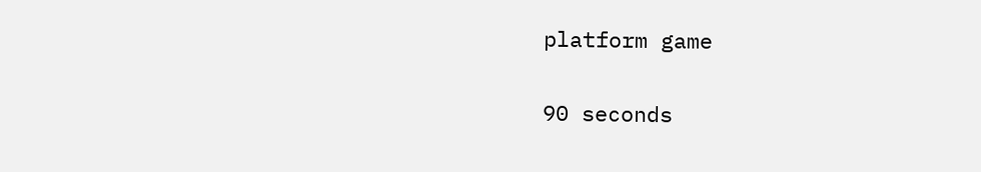platform game

90 seconds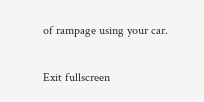of rampage using your car.

Exit fullscreen